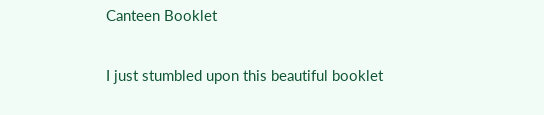Canteen Booklet

I just stumbled upon this beautiful booklet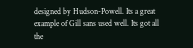designed by Hudson-Powell. Its a great example of Gill sans used well. Its got all the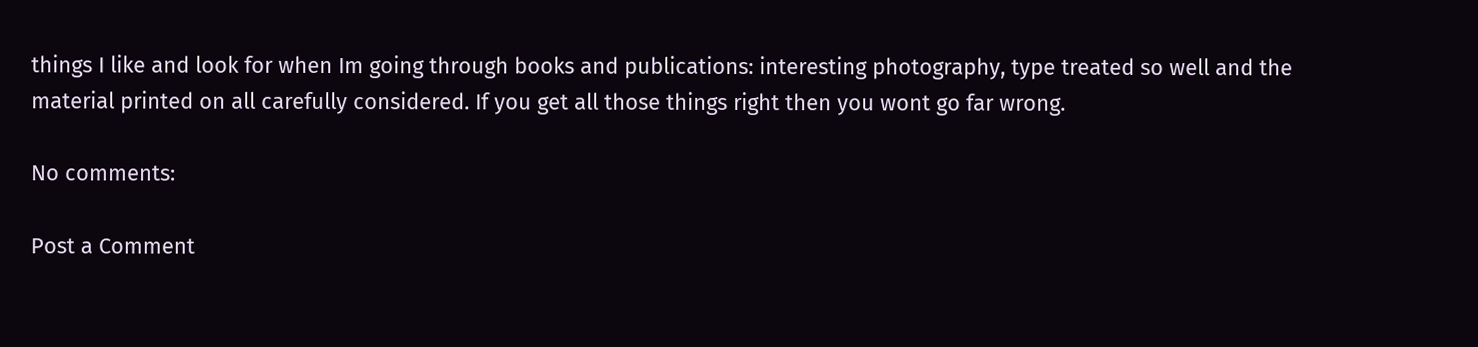things I like and look for when Im going through books and publications: interesting photography, type treated so well and the material printed on all carefully considered. If you get all those things right then you wont go far wrong.

No comments:

Post a Comment